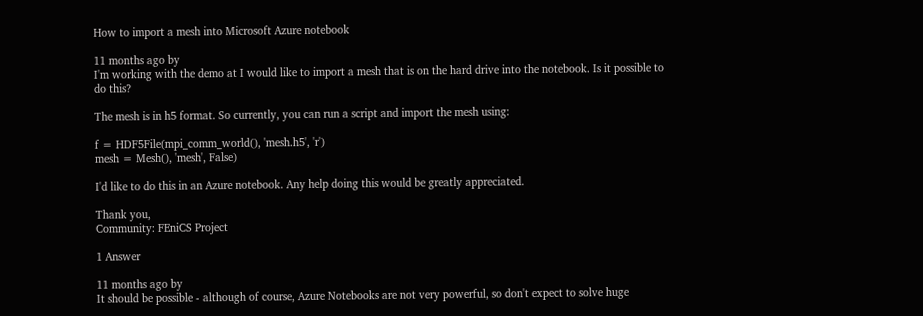How to import a mesh into Microsoft Azure notebook

11 months ago by
I'm working with the demo at I would like to import a mesh that is on the hard drive into the notebook. Is it possible to do this?

The mesh is in h5 format. So currently, you can run a script and import the mesh using:

f = HDF5File(mpi_comm_world(), 'mesh.h5', 'r')
mesh = Mesh(), 'mesh', False)

I'd like to do this in an Azure notebook. Any help doing this would be greatly appreciated.

Thank you,
Community: FEniCS Project

1 Answer

11 months ago by
It should be possible - although of course, Azure Notebooks are not very powerful, so don't expect to solve huge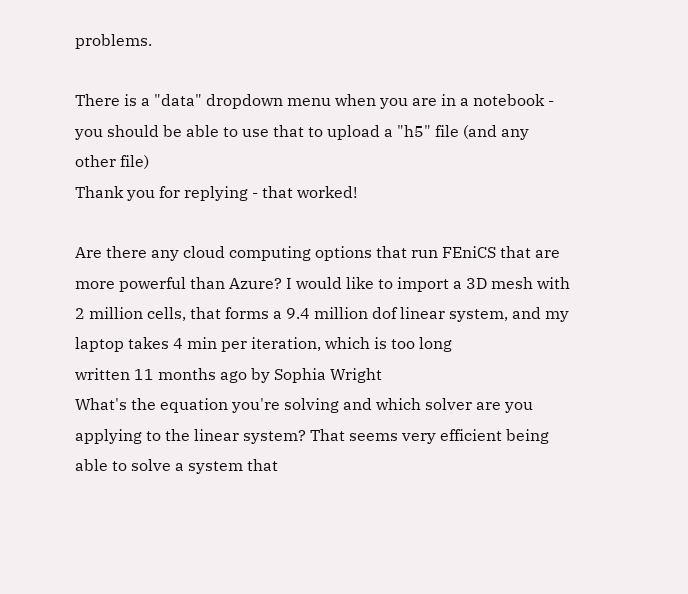problems.

There is a "data" dropdown menu when you are in a notebook - you should be able to use that to upload a "h5" file (and any other file)
Thank you for replying - that worked!

Are there any cloud computing options that run FEniCS that are more powerful than Azure? I would like to import a 3D mesh with 2 million cells, that forms a 9.4 million dof linear system, and my laptop takes 4 min per iteration, which is too long
written 11 months ago by Sophia Wright
What's the equation you're solving and which solver are you applying to the linear system? That seems very efficient being able to solve a system that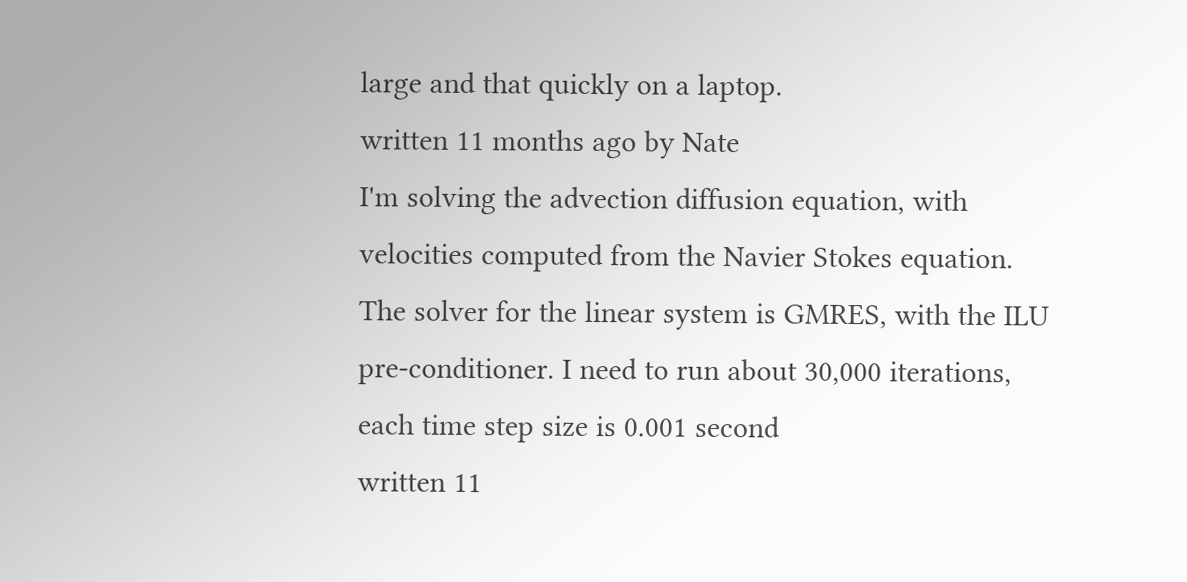large and that quickly on a laptop.
written 11 months ago by Nate
I'm solving the advection diffusion equation, with velocities computed from the Navier Stokes equation. The solver for the linear system is GMRES, with the ILU pre-conditioner. I need to run about 30,000 iterations, each time step size is 0.001 second
written 11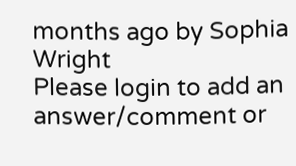months ago by Sophia Wright
Please login to add an answer/comment or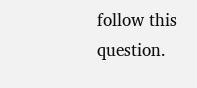follow this question.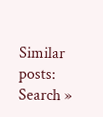Similar posts:
Search »